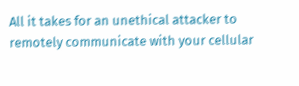All it takes for an unethical attacker to remotely communicate with your cellular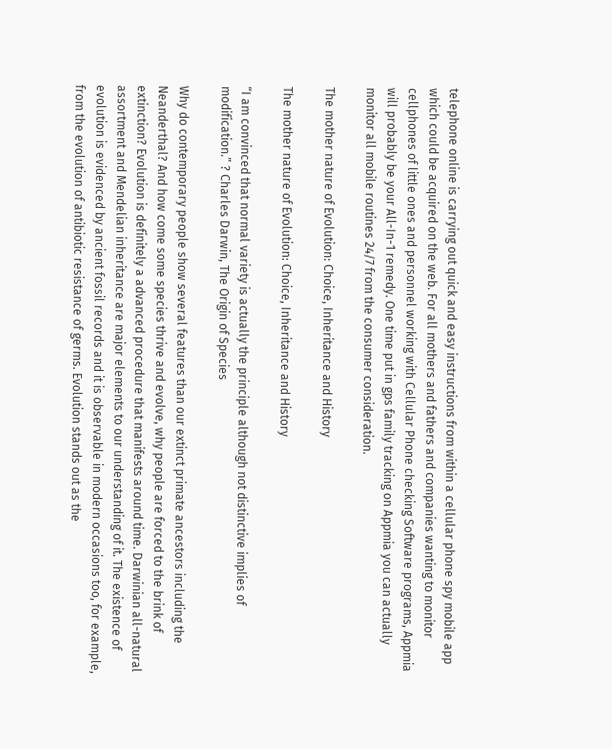telephone online is carrying out quick and easy instructions from within a cellular phone spy mobile app which could be acquired on the web. For all mothers and fathers and companies wanting to monitor cellphones of little ones and personnel working with Cellular Phone checking Software programs, Appmia will probably be your All-In-1 remedy. One time put in gps family tracking on Appmia you can actually monitor all mobile routines 24/7 from the consumer consideration.

The mother nature of Evolution: Choice, Inheritance and History

The mother nature of Evolution: Choice, Inheritance and History

“I am convinced that normal variety is actually the principle although not distinctive implies of modification.” ? Charles Darwin, The Origin of Species

Why do contemporary people show several features than our extinct primate ancestors including the Neanderthal? And how come some species thrive and evolve, why people are forced to the brink of extinction? Evolution is definitely a advanced procedure that manifests around time. Darwinian all-natural assortment and Mendelian inheritance are major elements to our understanding of it. The existence of evolution is evidenced by ancient fossil records and it is observable in modern occasions too, for example, from the evolution of antibiotic resistance of germs. Evolution stands out as the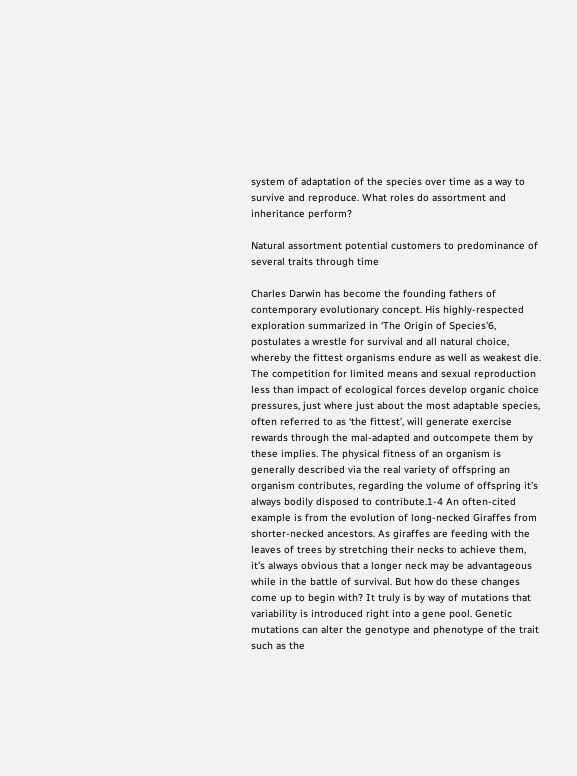system of adaptation of the species over time as a way to survive and reproduce. What roles do assortment and inheritance perform?

Natural assortment potential customers to predominance of several traits through time

Charles Darwin has become the founding fathers of contemporary evolutionary concept. His highly-respected exploration summarized in ‘The Origin of Species’6, postulates a wrestle for survival and all natural choice, whereby the fittest organisms endure as well as weakest die. The competition for limited means and sexual reproduction less than impact of ecological forces develop organic choice pressures, just where just about the most adaptable species, often referred to as ‘the fittest’, will generate exercise rewards through the mal-adapted and outcompete them by these implies. The physical fitness of an organism is generally described via the real variety of offspring an organism contributes, regarding the volume of offspring it’s always bodily disposed to contribute.1-4 An often-cited example is from the evolution of long-necked Giraffes from shorter-necked ancestors. As giraffes are feeding with the leaves of trees by stretching their necks to achieve them, it’s always obvious that a longer neck may be advantageous while in the battle of survival. But how do these changes come up to begin with? It truly is by way of mutations that variability is introduced right into a gene pool. Genetic mutations can alter the genotype and phenotype of the trait such as the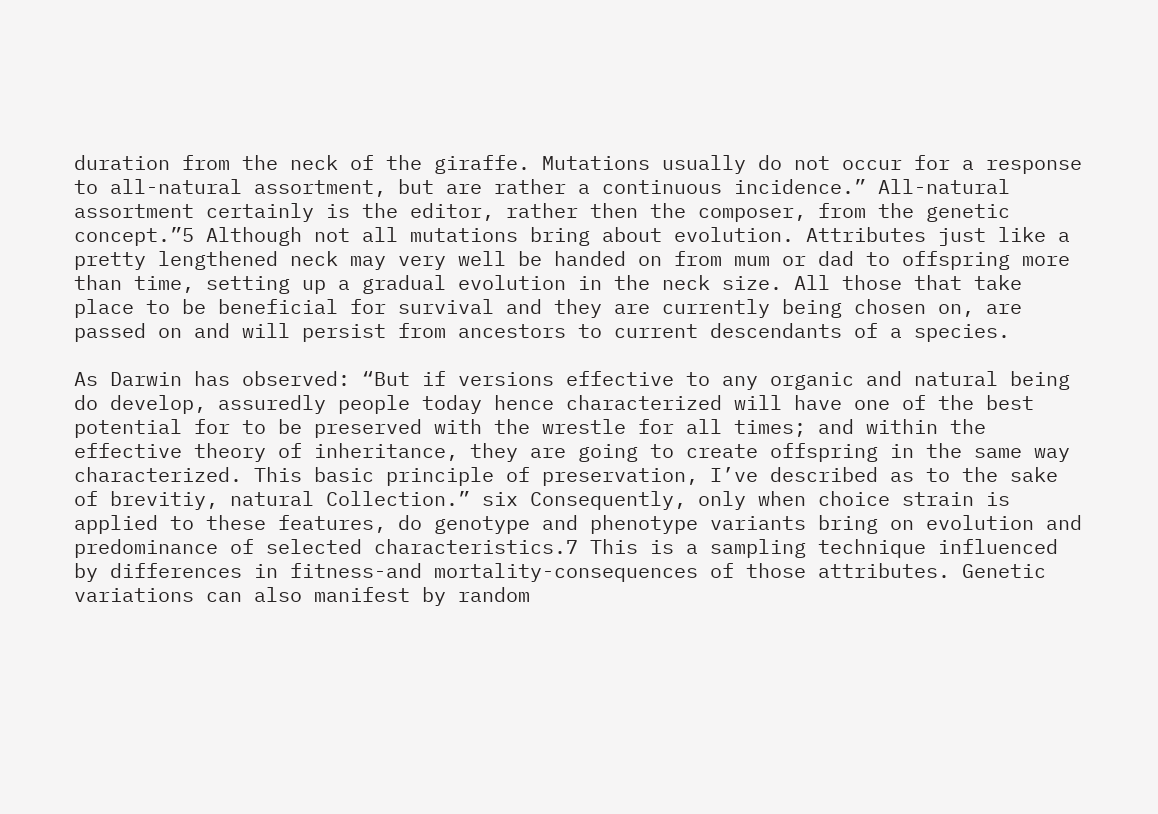duration from the neck of the giraffe. Mutations usually do not occur for a response to all-natural assortment, but are rather a continuous incidence.” All-natural assortment certainly is the editor, rather then the composer, from the genetic concept.”5 Although not all mutations bring about evolution. Attributes just like a pretty lengthened neck may very well be handed on from mum or dad to offspring more than time, setting up a gradual evolution in the neck size. All those that take place to be beneficial for survival and they are currently being chosen on, are passed on and will persist from ancestors to current descendants of a species.

As Darwin has observed: “But if versions effective to any organic and natural being do develop, assuredly people today hence characterized will have one of the best potential for to be preserved with the wrestle for all times; and within the effective theory of inheritance, they are going to create offspring in the same way characterized. This basic principle of preservation, I’ve described as to the sake of brevitiy, natural Collection.” six Consequently, only when choice strain is applied to these features, do genotype and phenotype variants bring on evolution and predominance of selected characteristics.7 This is a sampling technique influenced by differences in fitness-and mortality-consequences of those attributes. Genetic variations can also manifest by random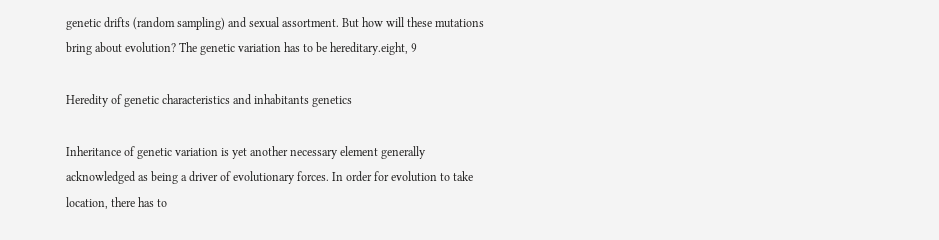genetic drifts (random sampling) and sexual assortment. But how will these mutations bring about evolution? The genetic variation has to be hereditary.eight, 9

Heredity of genetic characteristics and inhabitants genetics

Inheritance of genetic variation is yet another necessary element generally acknowledged as being a driver of evolutionary forces. In order for evolution to take location, there has to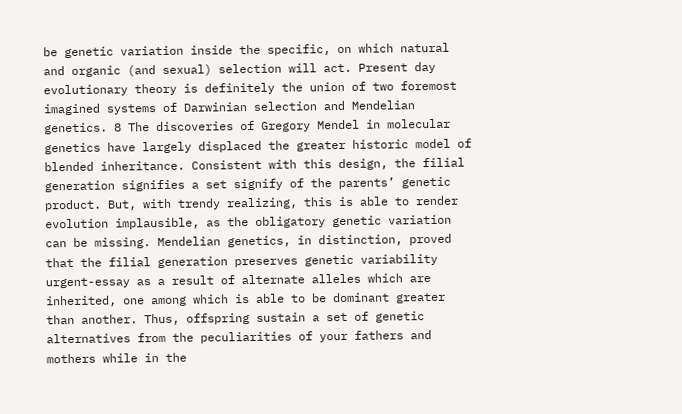be genetic variation inside the specific, on which natural and organic (and sexual) selection will act. Present day evolutionary theory is definitely the union of two foremost imagined systems of Darwinian selection and Mendelian genetics. 8 The discoveries of Gregory Mendel in molecular genetics have largely displaced the greater historic model of blended inheritance. Consistent with this design, the filial generation signifies a set signify of the parents’ genetic product. But, with trendy realizing, this is able to render evolution implausible, as the obligatory genetic variation can be missing. Mendelian genetics, in distinction, proved that the filial generation preserves genetic variability urgent-essay as a result of alternate alleles which are inherited, one among which is able to be dominant greater than another. Thus, offspring sustain a set of genetic alternatives from the peculiarities of your fathers and mothers while in the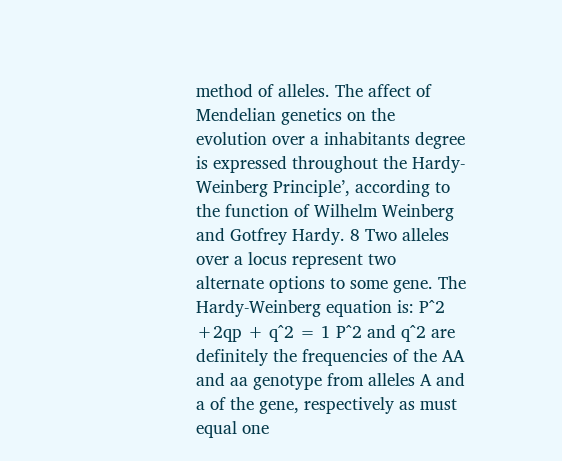method of alleles. The affect of Mendelian genetics on the evolution over a inhabitants degree is expressed throughout the Hardy-Weinberg Principle’, according to the function of Wilhelm Weinberg and Gotfrey Hardy. 8 Two alleles over a locus represent two alternate options to some gene. The Hardy-Weinberg equation is: P^2 +2qp + q^2 = 1 P^2 and q^2 are definitely the frequencies of the AA and aa genotype from alleles A and a of the gene, respectively as must equal one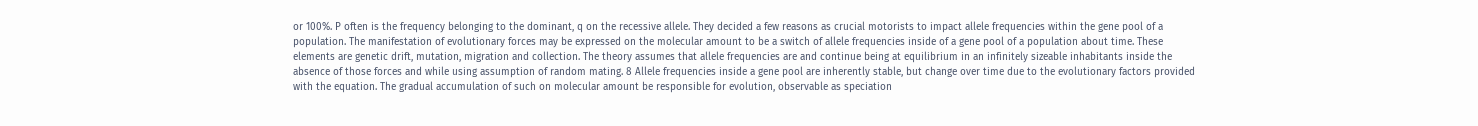or 100%. P often is the frequency belonging to the dominant, q on the recessive allele. They decided a few reasons as crucial motorists to impact allele frequencies within the gene pool of a population. The manifestation of evolutionary forces may be expressed on the molecular amount to be a switch of allele frequencies inside of a gene pool of a population about time. These elements are genetic drift, mutation, migration and collection. The theory assumes that allele frequencies are and continue being at equilibrium in an infinitely sizeable inhabitants inside the absence of those forces and while using assumption of random mating. 8 Allele frequencies inside a gene pool are inherently stable, but change over time due to the evolutionary factors provided with the equation. The gradual accumulation of such on molecular amount be responsible for evolution, observable as speciation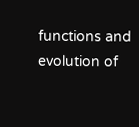functions and evolution of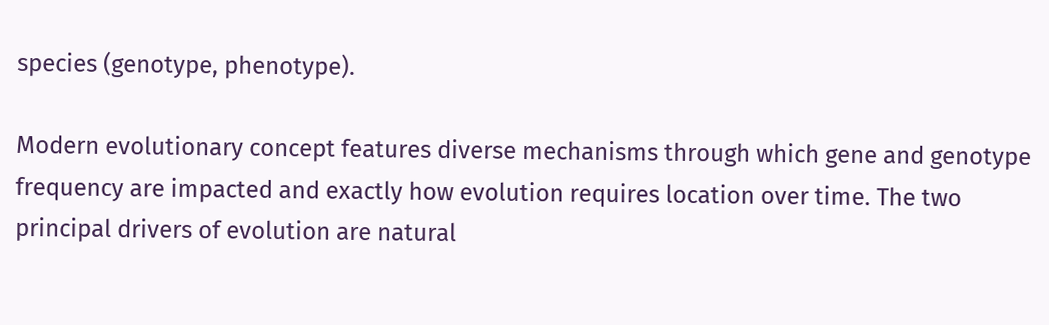species (genotype, phenotype).

Modern evolutionary concept features diverse mechanisms through which gene and genotype frequency are impacted and exactly how evolution requires location over time. The two principal drivers of evolution are natural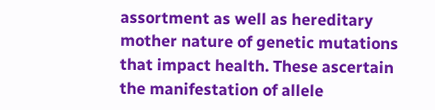assortment as well as hereditary mother nature of genetic mutations that impact health. These ascertain the manifestation of allele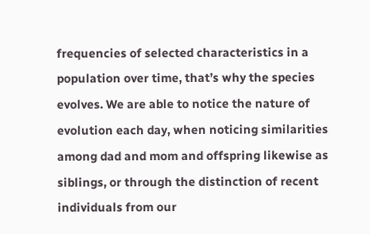frequencies of selected characteristics in a population over time, that’s why the species evolves. We are able to notice the nature of evolution each day, when noticing similarities among dad and mom and offspring likewise as siblings, or through the distinction of recent individuals from our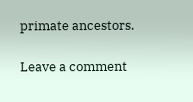primate ancestors.

Leave a comment